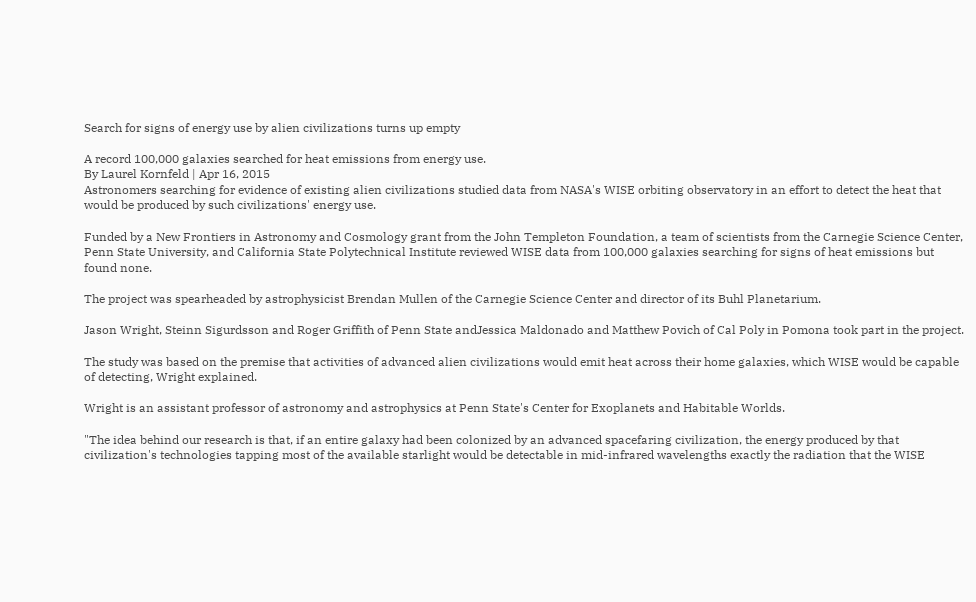Search for signs of energy use by alien civilizations turns up empty

A record 100,000 galaxies searched for heat emissions from energy use.
By Laurel Kornfeld | Apr 16, 2015
Astronomers searching for evidence of existing alien civilizations studied data from NASA's WISE orbiting observatory in an effort to detect the heat that would be produced by such civilizations' energy use.

Funded by a New Frontiers in Astronomy and Cosmology grant from the John Templeton Foundation, a team of scientists from the Carnegie Science Center, Penn State University, and California State Polytechnical Institute reviewed WISE data from 100,000 galaxies searching for signs of heat emissions but found none.

The project was spearheaded by astrophysicist Brendan Mullen of the Carnegie Science Center and director of its Buhl Planetarium.

Jason Wright, Steinn Sigurdsson and Roger Griffith of Penn State andJessica Maldonado and Matthew Povich of Cal Poly in Pomona took part in the project.

The study was based on the premise that activities of advanced alien civilizations would emit heat across their home galaxies, which WISE would be capable of detecting, Wright explained.

Wright is an assistant professor of astronomy and astrophysics at Penn State's Center for Exoplanets and Habitable Worlds.

"The idea behind our research is that, if an entire galaxy had been colonized by an advanced spacefaring civilization, the energy produced by that civilization's technologies tapping most of the available starlight would be detectable in mid-infrared wavelengths exactly the radiation that the WISE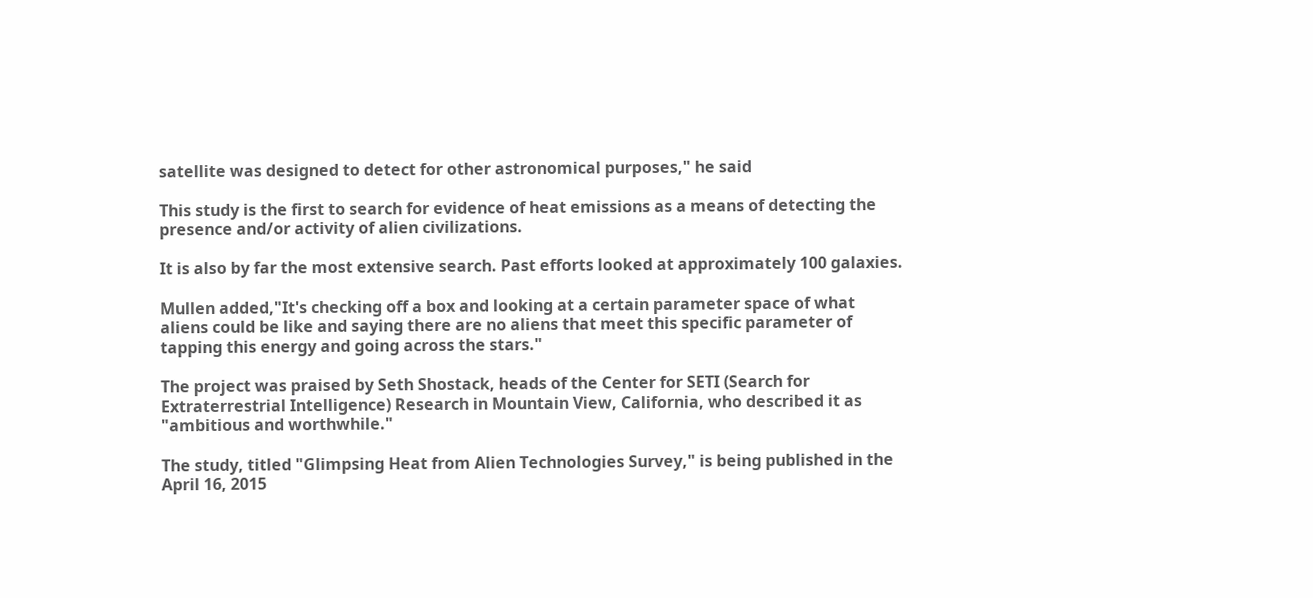satellite was designed to detect for other astronomical purposes," he said

This study is the first to search for evidence of heat emissions as a means of detecting the presence and/or activity of alien civilizations.

It is also by far the most extensive search. Past efforts looked at approximately 100 galaxies.

Mullen added,"It's checking off a box and looking at a certain parameter space of what aliens could be like and saying there are no aliens that meet this specific parameter of tapping this energy and going across the stars."

The project was praised by Seth Shostack, heads of the Center for SETI (Search for Extraterrestrial Intelligence) Research in Mountain View, California, who described it as "ambitious and worthwhile."

The study, titled "Glimpsing Heat from Alien Technologies Survey," is being published in the April 16, 2015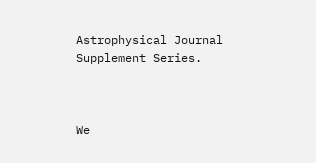Astrophysical Journal Supplement Series.



We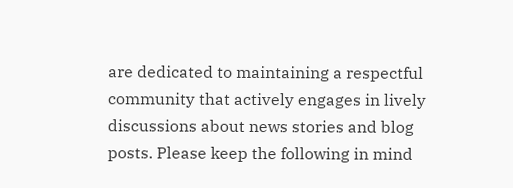are dedicated to maintaining a respectful community that actively engages in lively discussions about news stories and blog posts. Please keep the following in mind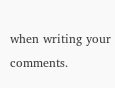when writing your comments.